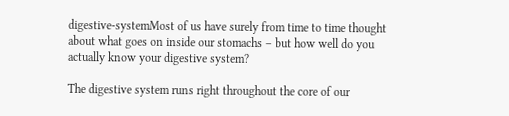digestive-systemMost of us have surely from time to time thought about what goes on inside our stomachs – but how well do you actually know your digestive system?

The digestive system runs right throughout the core of our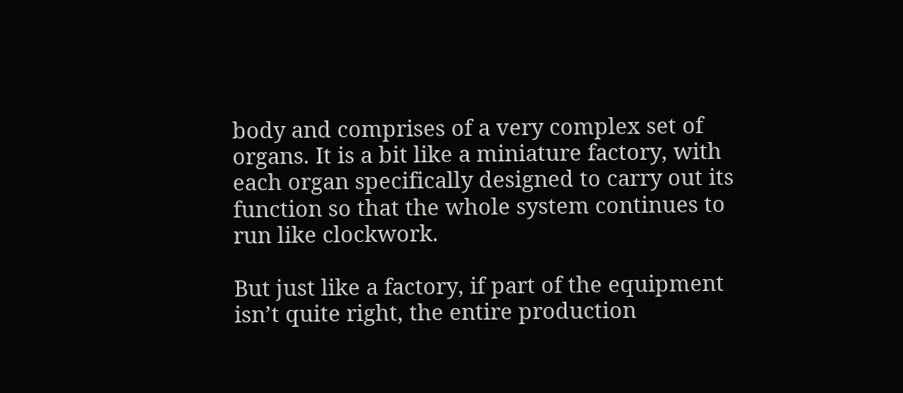body and comprises of a very complex set of organs. It is a bit like a miniature factory, with each organ specifically designed to carry out its function so that the whole system continues to run like clockwork.

But just like a factory, if part of the equipment isn’t quite right, the entire production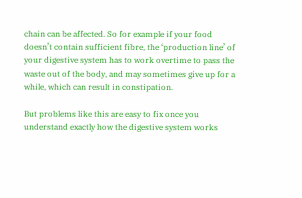chain can be affected. So for example if your food doesn’t contain sufficient fibre, the ‘production line’ of your digestive system has to work overtime to pass the waste out of the body, and may sometimes give up for a while, which can result in constipation.

But problems like this are easy to fix once you understand exactly how the digestive system works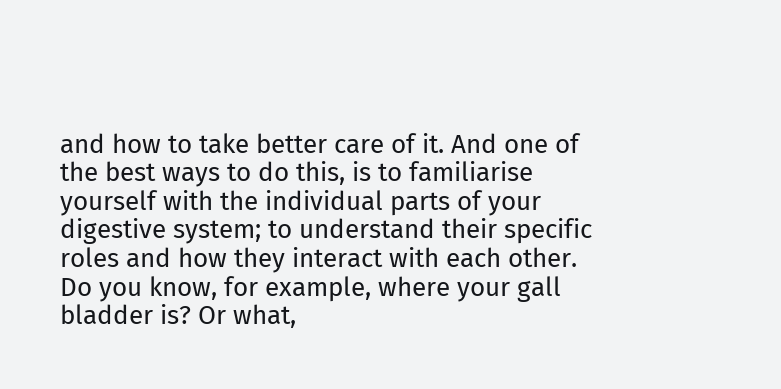and how to take better care of it. And one of the best ways to do this, is to familiarise yourself with the individual parts of your digestive system; to understand their specific roles and how they interact with each other. Do you know, for example, where your gall bladder is? Or what,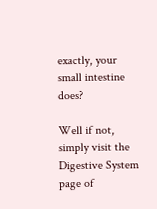exactly, your small intestine does?

Well if not, simply visit the Digestive System page of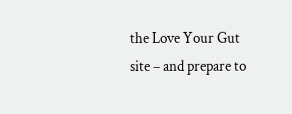the Love Your Gut site – and prepare to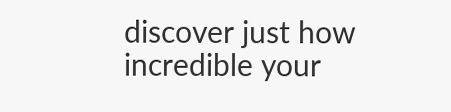discover just how incredible your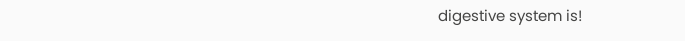digestive system is!